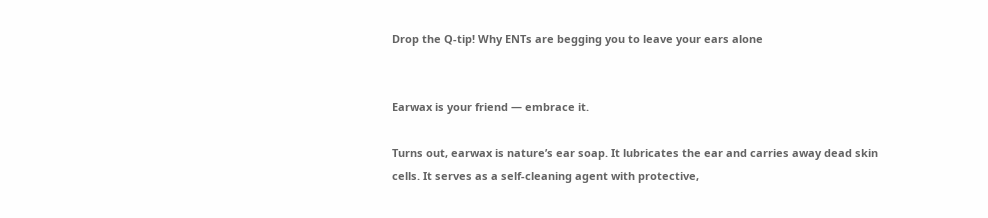Drop the Q-tip! Why ENTs are begging you to leave your ears alone


Earwax is your friend — embrace it.

Turns out, earwax is nature’s ear soap. It lubricates the ear and carries away dead skin cells. It serves as a self-cleaning agent with protective,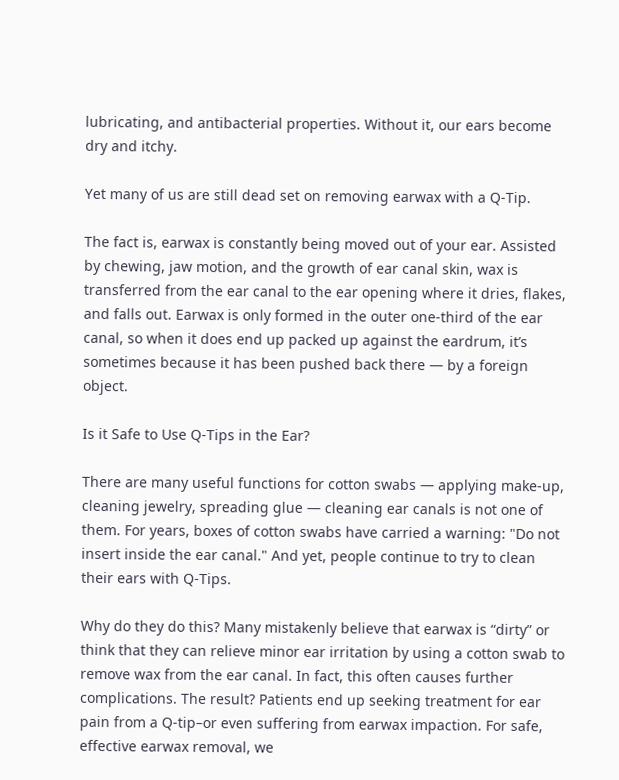lubricating, and antibacterial properties. Without it, our ears become dry and itchy.

Yet many of us are still dead set on removing earwax with a Q-Tip.

The fact is, earwax is constantly being moved out of your ear. Assisted by chewing, jaw motion, and the growth of ear canal skin, wax is transferred from the ear canal to the ear opening where it dries, flakes, and falls out. Earwax is only formed in the outer one-third of the ear canal, so when it does end up packed up against the eardrum, it’s sometimes because it has been pushed back there — by a foreign object.

Is it Safe to Use Q-Tips in the Ear?

There are many useful functions for cotton swabs — applying make-up, cleaning jewelry, spreading glue — cleaning ear canals is not one of them. For years, boxes of cotton swabs have carried a warning: "Do not insert inside the ear canal." And yet, people continue to try to clean their ears with Q-Tips.

Why do they do this? Many mistakenly believe that earwax is “dirty” or think that they can relieve minor ear irritation by using a cotton swab to remove wax from the ear canal. In fact, this often causes further complications. The result? Patients end up seeking treatment for ear pain from a Q-tip–or even suffering from earwax impaction. For safe, effective earwax removal, we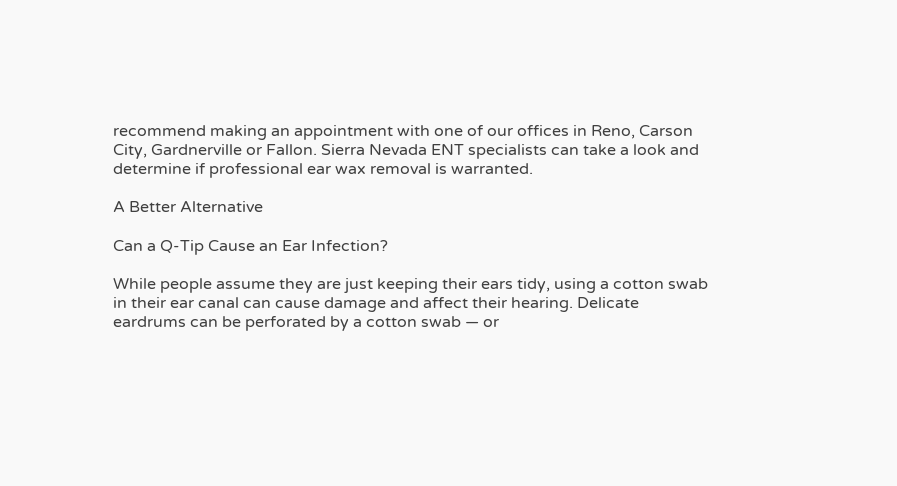recommend making an appointment with one of our offices in Reno, Carson City, Gardnerville or Fallon. Sierra Nevada ENT specialists can take a look and determine if professional ear wax removal is warranted.

A Better Alternative

Can a Q-Tip Cause an Ear Infection?

While people assume they are just keeping their ears tidy, using a cotton swab in their ear canal can cause damage and affect their hearing. Delicate eardrums can be perforated by a cotton swab — or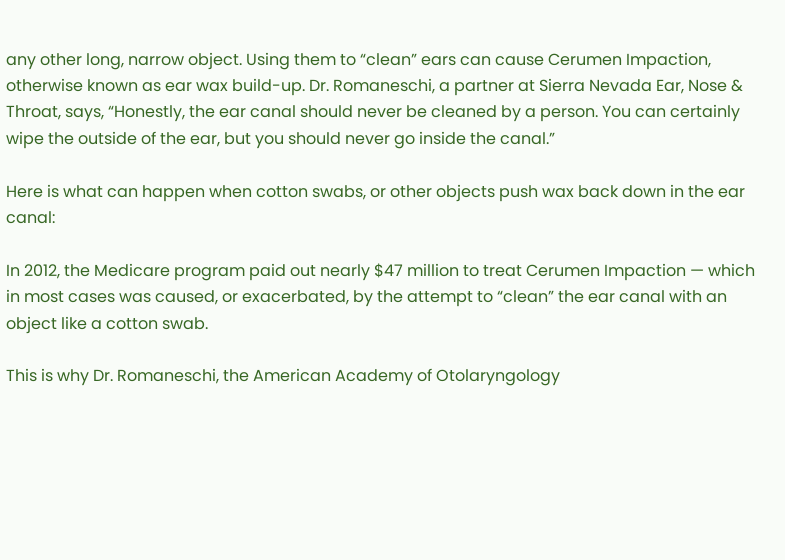any other long, narrow object. Using them to “clean” ears can cause Cerumen Impaction, otherwise known as ear wax build-up. Dr. Romaneschi, a partner at Sierra Nevada Ear, Nose & Throat, says, “Honestly, the ear canal should never be cleaned by a person. You can certainly wipe the outside of the ear, but you should never go inside the canal.”

Here is what can happen when cotton swabs, or other objects push wax back down in the ear canal:

In 2012, the Medicare program paid out nearly $47 million to treat Cerumen Impaction — which in most cases was caused, or exacerbated, by the attempt to “clean” the ear canal with an object like a cotton swab.

This is why Dr. Romaneschi, the American Academy of Otolaryngology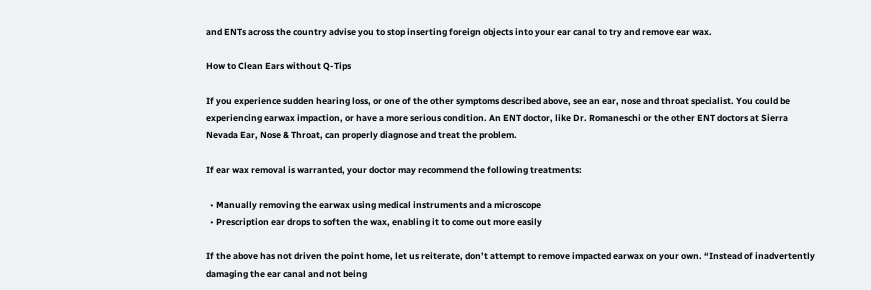and ENTs across the country advise you to stop inserting foreign objects into your ear canal to try and remove ear wax.

How to Clean Ears without Q-Tips

If you experience sudden hearing loss, or one of the other symptoms described above, see an ear, nose and throat specialist. You could be experiencing earwax impaction, or have a more serious condition. An ENT doctor, like Dr. Romaneschi or the other ENT doctors at Sierra Nevada Ear, Nose & Throat, can properly diagnose and treat the problem.

If ear wax removal is warranted, your doctor may recommend the following treatments:

  • Manually removing the earwax using medical instruments and a microscope
  • Prescription ear drops to soften the wax, enabling it to come out more easily

If the above has not driven the point home, let us reiterate, don’t attempt to remove impacted earwax on your own. “Instead of inadvertently damaging the ear canal and not being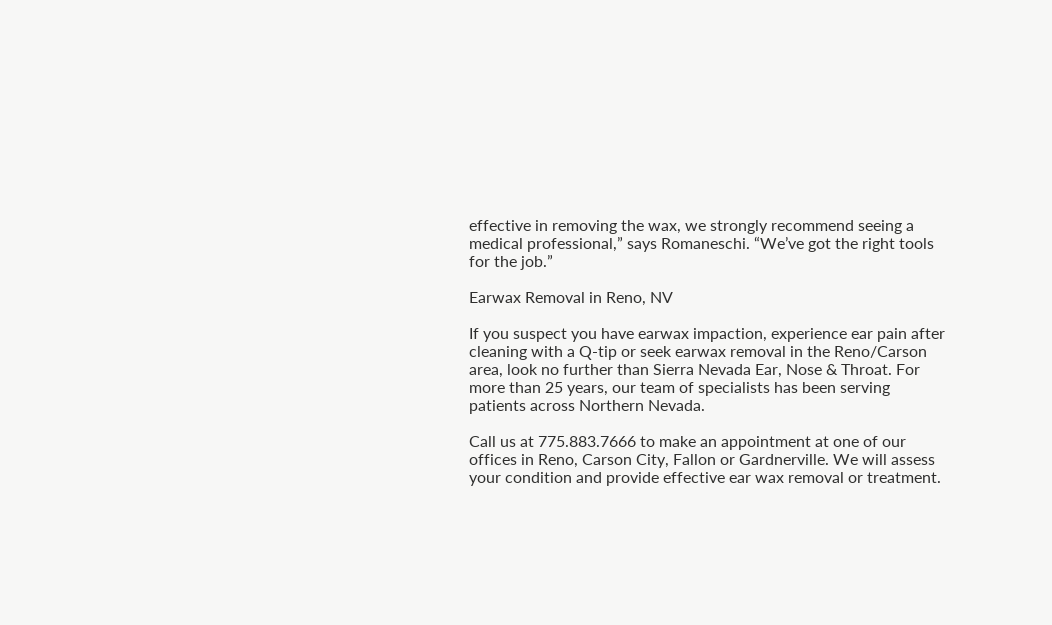effective in removing the wax, we strongly recommend seeing a medical professional,” says Romaneschi. “We’ve got the right tools for the job.”

Earwax Removal in Reno, NV

If you suspect you have earwax impaction, experience ear pain after cleaning with a Q-tip or seek earwax removal in the Reno/Carson area, look no further than Sierra Nevada Ear, Nose & Throat. For more than 25 years, our team of specialists has been serving patients across Northern Nevada.

Call us at 775.883.7666 to make an appointment at one of our offices in Reno, Carson City, Fallon or Gardnerville. We will assess your condition and provide effective ear wax removal or treatment.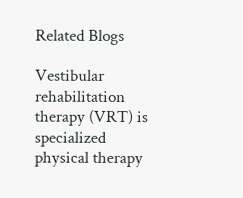Related Blogs

Vestibular rehabilitation therapy (VRT) is specialized physical therapy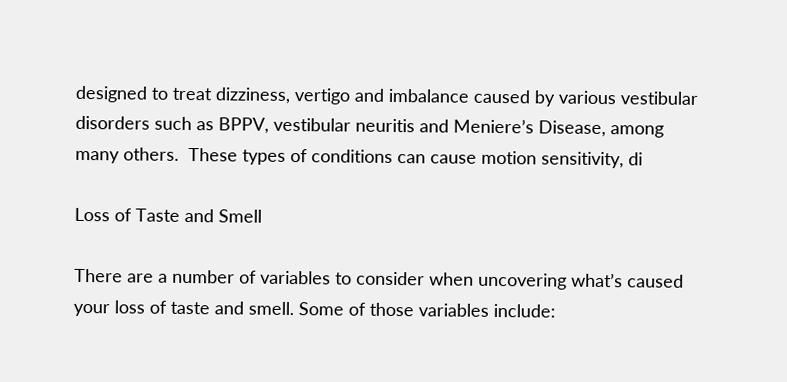designed to treat dizziness, vertigo and imbalance caused by various vestibular disorders such as BPPV, vestibular neuritis and Meniere’s Disease, among many others.  These types of conditions can cause motion sensitivity, di

Loss of Taste and Smell

There are a number of variables to consider when uncovering what’s caused your loss of taste and smell. Some of those variables include: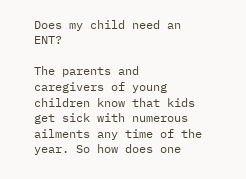Does my child need an ENT?

The parents and caregivers of young children know that kids get sick with numerous ailments any time of the year. So how does one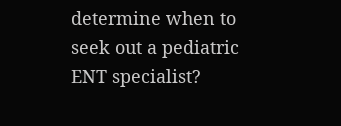determine when to seek out a pediatric ENT specialist?